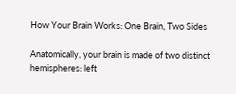How Your Brain Works: One Brain, Two Sides

Anatomically, your brain is made of two distinct hemispheres: left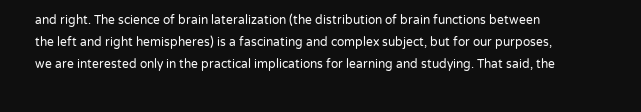and right. The science of brain lateralization (the distribution of brain functions between the left and right hemispheres) is a fascinating and complex subject, but for our purposes, we are interested only in the practical implications for learning and studying. That said, the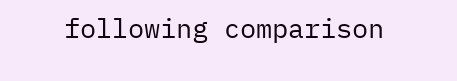following comparison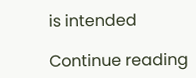is intended

Continue reading